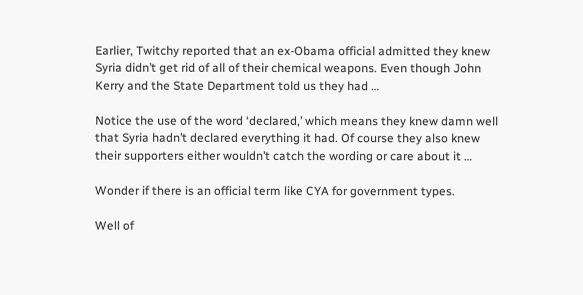Earlier, Twitchy reported that an ex-Obama official admitted they knew Syria didn’t get rid of all of their chemical weapons. Even though John Kerry and the State Department told us they had …

Notice the use of the word ‘declared,’ which means they knew damn well that Syria hadn’t declared everything it had. Of course they also knew their supporters either wouldn’t catch the wording or care about it …

Wonder if there is an official term like CYA for government types.

Well of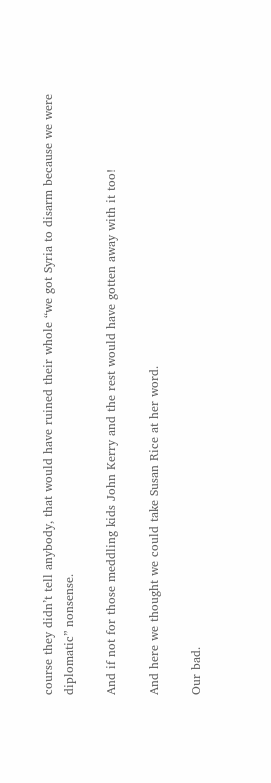course they didn’t tell anybody, that would have ruined their whole “we got Syria to disarm because we were diplomatic” nonsense.

And if not for those meddling kids John Kerry and the rest would have gotten away with it too!

And here we thought we could take Susan Rice at her word.

Our bad.